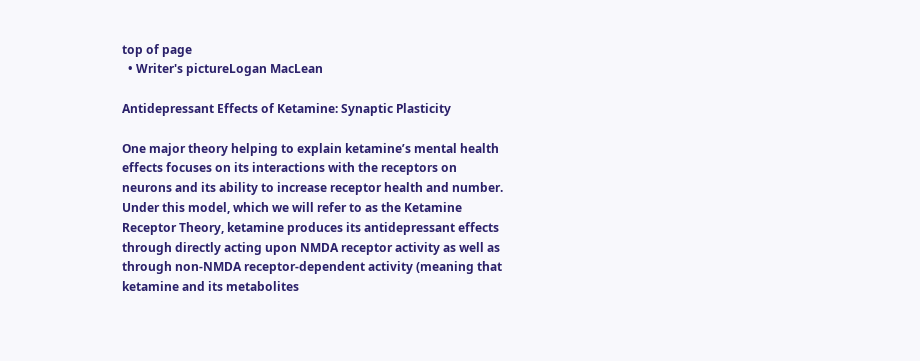top of page
  • Writer's pictureLogan MacLean

Antidepressant Effects of Ketamine: Synaptic Plasticity

One major theory helping to explain ketamine’s mental health effects focuses on its interactions with the receptors on neurons and its ability to increase receptor health and number. Under this model, which we will refer to as the Ketamine Receptor Theory, ketamine produces its antidepressant effects through directly acting upon NMDA receptor activity as well as through non-NMDA receptor-dependent activity (meaning that ketamine and its metabolites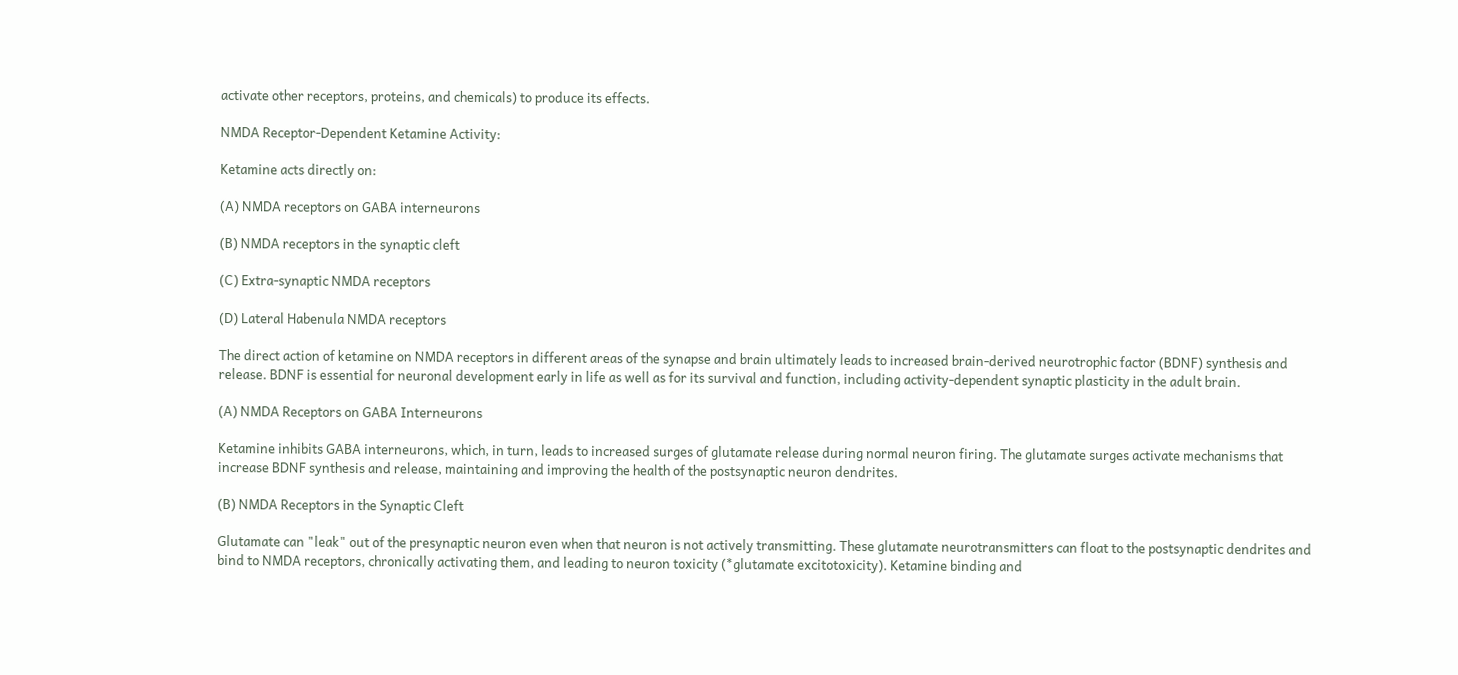activate other receptors, proteins, and chemicals) to produce its effects.

NMDA Receptor-Dependent Ketamine Activity:

Ketamine acts directly on:

(A) NMDA receptors on GABA interneurons

(B) NMDA receptors in the synaptic cleft

(C) Extra-synaptic NMDA receptors

(D) Lateral Habenula NMDA receptors

The direct action of ketamine on NMDA receptors in different areas of the synapse and brain ultimately leads to increased brain-derived neurotrophic factor (BDNF) synthesis and release. BDNF is essential for neuronal development early in life as well as for its survival and function, including activity-dependent synaptic plasticity in the adult brain.

(A) NMDA Receptors on GABA Interneurons

Ketamine inhibits GABA interneurons, which, in turn, leads to increased surges of glutamate release during normal neuron firing. The glutamate surges activate mechanisms that increase BDNF synthesis and release, maintaining and improving the health of the postsynaptic neuron dendrites.

(B) NMDA Receptors in the Synaptic Cleft

Glutamate can "leak" out of the presynaptic neuron even when that neuron is not actively transmitting. These glutamate neurotransmitters can float to the postsynaptic dendrites and bind to NMDA receptors, chronically activating them, and leading to neuron toxicity (*glutamate excitotoxicity). Ketamine binding and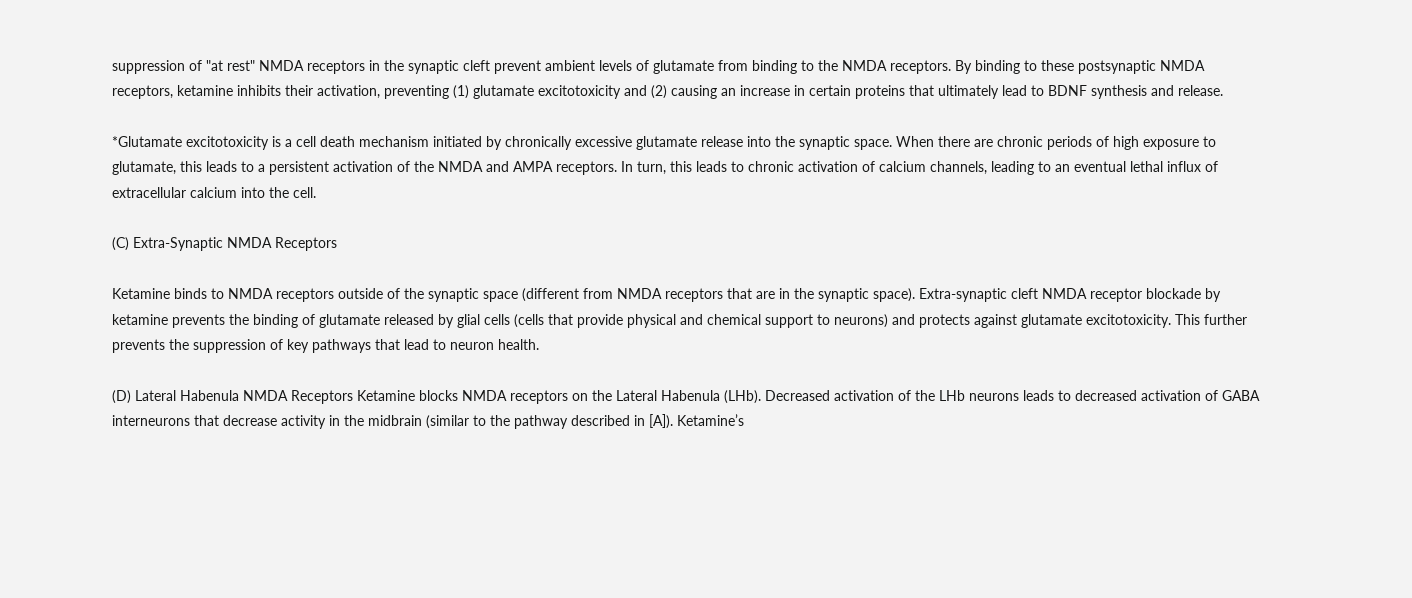suppression of "at rest" NMDA receptors in the synaptic cleft prevent ambient levels of glutamate from binding to the NMDA receptors. By binding to these postsynaptic NMDA receptors, ketamine inhibits their activation, preventing (1) glutamate excitotoxicity and (2) causing an increase in certain proteins that ultimately lead to BDNF synthesis and release.

*Glutamate excitotoxicity is a cell death mechanism initiated by chronically excessive glutamate release into the synaptic space. When there are chronic periods of high exposure to glutamate, this leads to a persistent activation of the NMDA and AMPA receptors. In turn, this leads to chronic activation of calcium channels, leading to an eventual lethal influx of extracellular calcium into the cell.

(C) Extra-Synaptic NMDA Receptors

Ketamine binds to NMDA receptors outside of the synaptic space (different from NMDA receptors that are in the synaptic space). Extra-synaptic cleft NMDA receptor blockade by ketamine prevents the binding of glutamate released by glial cells (cells that provide physical and chemical support to neurons) and protects against glutamate excitotoxicity. This further prevents the suppression of key pathways that lead to neuron health.

(D) Lateral Habenula NMDA Receptors Ketamine blocks NMDA receptors on the Lateral Habenula (LHb). Decreased activation of the LHb neurons leads to decreased activation of GABA interneurons that decrease activity in the midbrain (similar to the pathway described in [A]). Ketamine’s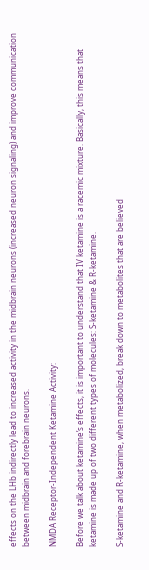effects on the LHb indirectly lead to increased activity in the midbrain neurons (increased neuron signaling) and improve communication between midbrain and forebrain neurons.

NMDA Receptor-Independent Ketamine Activity:

Before we talk about ketamine’s effects, it is important to understand that IV ketamine is a racemic mixture. Basically, this means that ketamine is made up of two different types of molecules: S-ketamine & R-ketamine.

S-ketamine and R-ketamine, when metabolized, break down to metabolites that are believed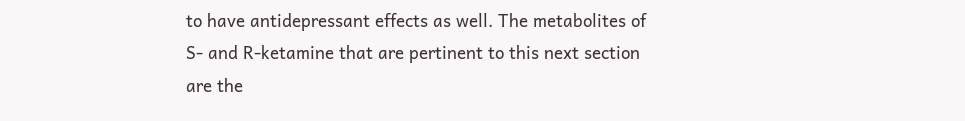to have antidepressant effects as well. The metabolites of S- and R-ketamine that are pertinent to this next section are the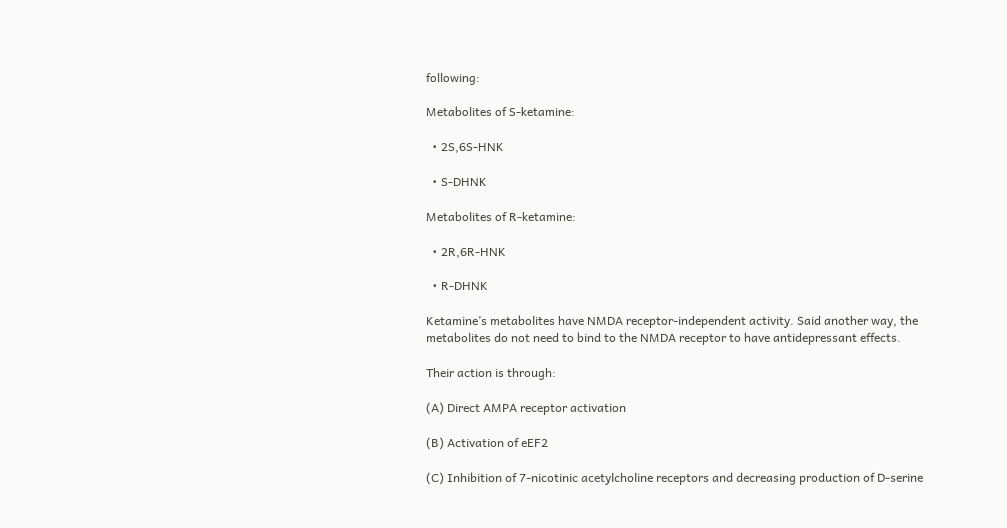following:

Metabolites of S-ketamine:

  • 2S,6S-HNK

  • S-DHNK

Metabolites of R-ketamine:

  • 2R,6R-HNK

  • R-DHNK

Ketamine’s metabolites have NMDA receptor-independent activity. Said another way, the metabolites do not need to bind to the NMDA receptor to have antidepressant effects.

Their action is through:

(A) Direct AMPA receptor activation

(B) Activation of eEF2

(C) Inhibition of 7-nicotinic acetylcholine receptors and decreasing production of D-serine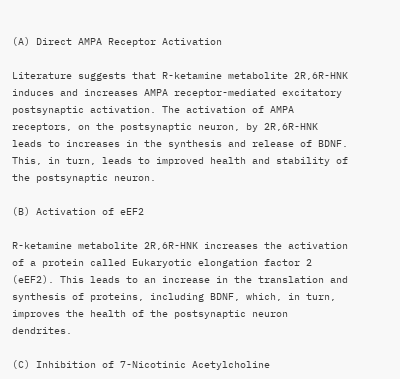(A) Direct AMPA Receptor Activation

Literature suggests that R-ketamine metabolite 2R,6R-HNK induces and increases AMPA receptor-mediated excitatory postsynaptic activation. The activation of AMPA receptors, on the postsynaptic neuron, by 2R,6R-HNK leads to increases in the synthesis and release of BDNF. This, in turn, leads to improved health and stability of the postsynaptic neuron.

(B) Activation of eEF2

R-ketamine metabolite 2R,6R-HNK increases the activation of a protein called Eukaryotic elongation factor 2 (eEF2). This leads to an increase in the translation and synthesis of proteins, including BDNF, which, in turn, improves the health of the postsynaptic neuron dendrites.

(C) Inhibition of 7-Nicotinic Acetylcholine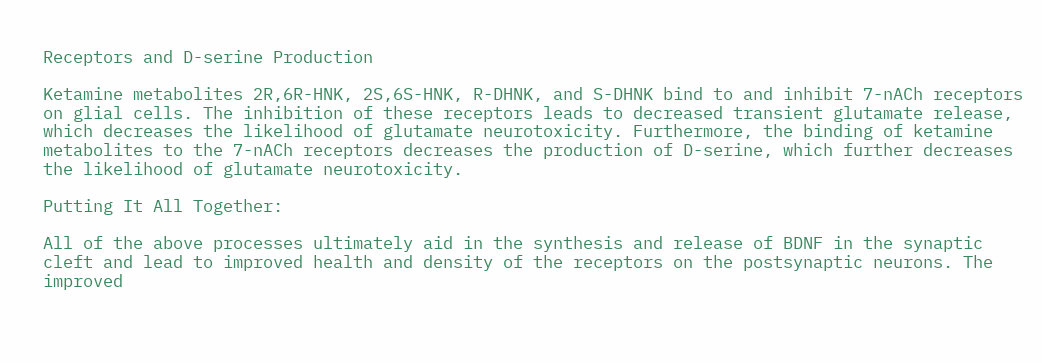Receptors and D-serine Production

Ketamine metabolites 2R,6R-HNK, 2S,6S-HNK, R-DHNK, and S-DHNK bind to and inhibit 7-nACh receptors on glial cells. The inhibition of these receptors leads to decreased transient glutamate release, which decreases the likelihood of glutamate neurotoxicity. Furthermore, the binding of ketamine metabolites to the 7-nACh receptors decreases the production of D-serine, which further decreases the likelihood of glutamate neurotoxicity.

Putting It All Together:

All of the above processes ultimately aid in the synthesis and release of BDNF in the synaptic cleft and lead to improved health and density of the receptors on the postsynaptic neurons. The improved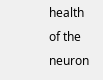health of the neuron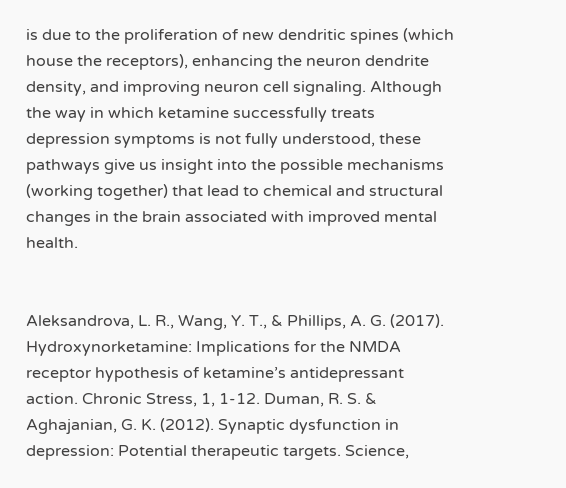is due to the proliferation of new dendritic spines (which house the receptors), enhancing the neuron dendrite density, and improving neuron cell signaling. Although the way in which ketamine successfully treats depression symptoms is not fully understood, these pathways give us insight into the possible mechanisms (working together) that lead to chemical and structural changes in the brain associated with improved mental health.


Aleksandrova, L. R., Wang, Y. T., & Phillips, A. G. (2017). Hydroxynorketamine: Implications for the NMDA receptor hypothesis of ketamine’s antidepressant action. Chronic Stress, 1, 1-12. Duman, R. S. & Aghajanian, G. K. (2012). Synaptic dysfunction in depression: Potential therapeutic targets. Science,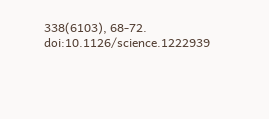338(6103), 68-72. doi:10.1126/science.1222939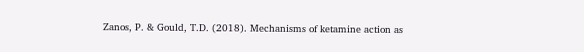Zanos, P. & Gould, T.D. (2018). Mechanisms of ketamine action as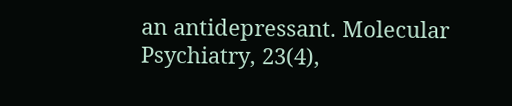an antidepressant. Molecular Psychiatry, 23(4),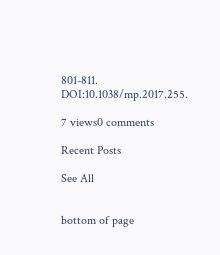801-811. DOI:10.1038/mp.2017.255.

7 views0 comments

Recent Posts

See All


bottom of page